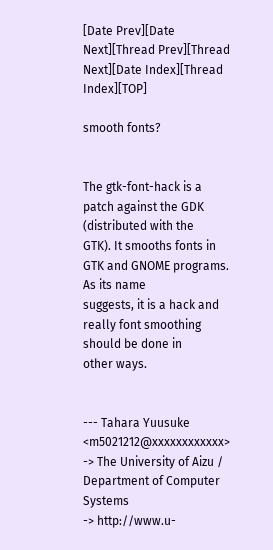[Date Prev][Date Next][Thread Prev][Thread Next][Date Index][Thread Index][TOP]

smooth fonts?


The gtk-font-hack is a patch against the GDK (distributed with the
GTK). It smooths fonts in GTK and GNOME programs. As its name
suggests, it is a hack and really font smoothing should be done in
other ways.


--- Tahara Yuusuke <m5021212@xxxxxxxxxxxx>
-> The University of Aizu / Department of Computer Systems
-> http://www.u-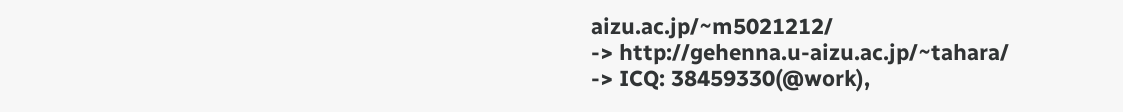aizu.ac.jp/~m5021212/
-> http://gehenna.u-aizu.ac.jp/~tahara/
-> ICQ: 38459330(@work),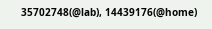35702748(@lab), 14439176(@home)